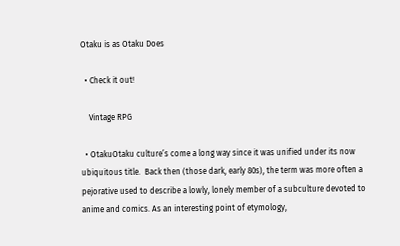Otaku is as Otaku Does

  • Check it out!

    Vintage RPG

  • OtakuOtaku culture’s come a long way since it was unified under its now ubiquitous title.  Back then (those dark, early 80s), the term was more often a pejorative used to describe a lowly, lonely member of a subculture devoted to anime and comics. As an interesting point of etymology,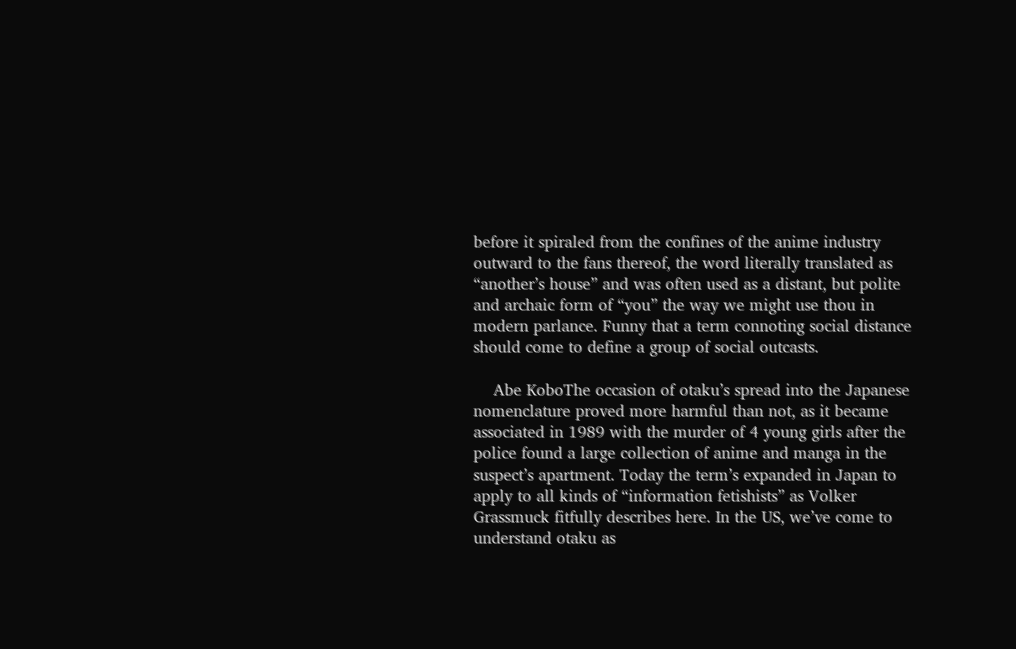before it spiraled from the confines of the anime industry outward to the fans thereof, the word literally translated as “another’s house” and was often used as a distant, but polite and archaic form of “you” the way we might use thou in modern parlance. Funny that a term connoting social distance should come to define a group of social outcasts.

    Abe KoboThe occasion of otaku’s spread into the Japanese nomenclature proved more harmful than not, as it became associated in 1989 with the murder of 4 young girls after the police found a large collection of anime and manga in the suspect’s apartment. Today the term’s expanded in Japan to apply to all kinds of “information fetishists” as Volker Grassmuck fitfully describes here. In the US, we’ve come to understand otaku as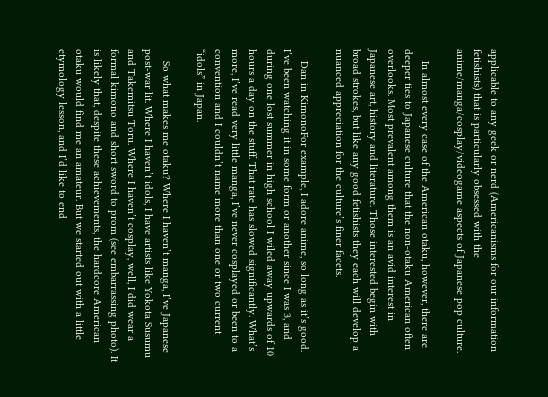applicable to any geek or nerd (Americanisms for our information fetishists) that is particularly obsessed with the anime/manga/cosplay/videogame aspects of Japanese pop culture.

    In almost every case of the American otaku, however, there are deeper ties to Japanese culture that the non-otaku American often overlooks. Most prevalent among them is an avid interest in Japanese art, history and literature. Those interested begin with broad strokes, but like any good fetishists they each will develop a nuanced appreciation for the culture’s finer facets.

    Dan in KimonoFor example, I adore anime, so long as it’s good. I’ve been watching it in some form or another since I was 3, and during one lost summer in high school I wiled away upwards of 10 hours a day on the stuff. That rate has slowed significantly. What’s more, I’ve read very little manga, I’ve never cosplayed or been to a convention and I couldn’t name more than one or two current “idols” in Japan.

    So what makes me otaku? Where I haven’t manga, I’ve Japanese post-war lit. Where I haven’t idols, I have artists like Yokota Susumu and Takemitsu Toru. Where I haven’t cosplay, well, I did wear a formal kimono and short sword to prom (see embarrassing photo). It is likely that, despite these achievements, the hardcore American otaku would find me an amateur. But we started out with a little etymology lesson, and I’d like to end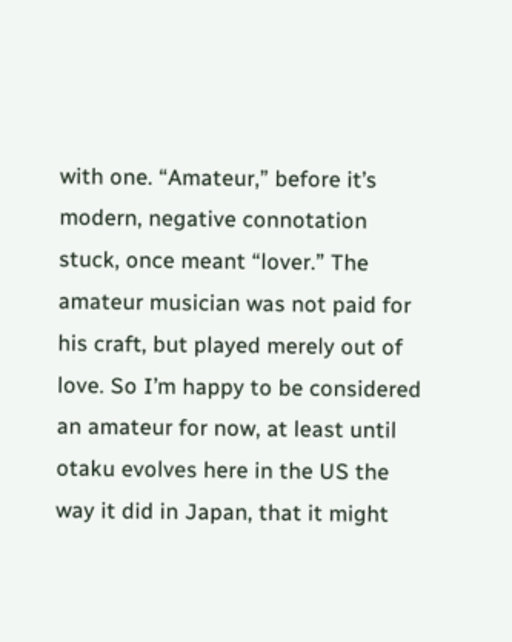with one. “Amateur,” before it’s modern, negative connotation stuck, once meant “lover.” The amateur musician was not paid for his craft, but played merely out of love. So I’m happy to be considered an amateur for now, at least until otaku evolves here in the US the way it did in Japan, that it might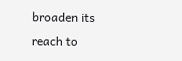broaden its reach to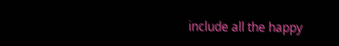include all the happy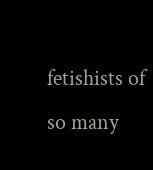fetishists of so many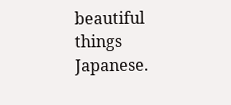beautiful things Japanese.